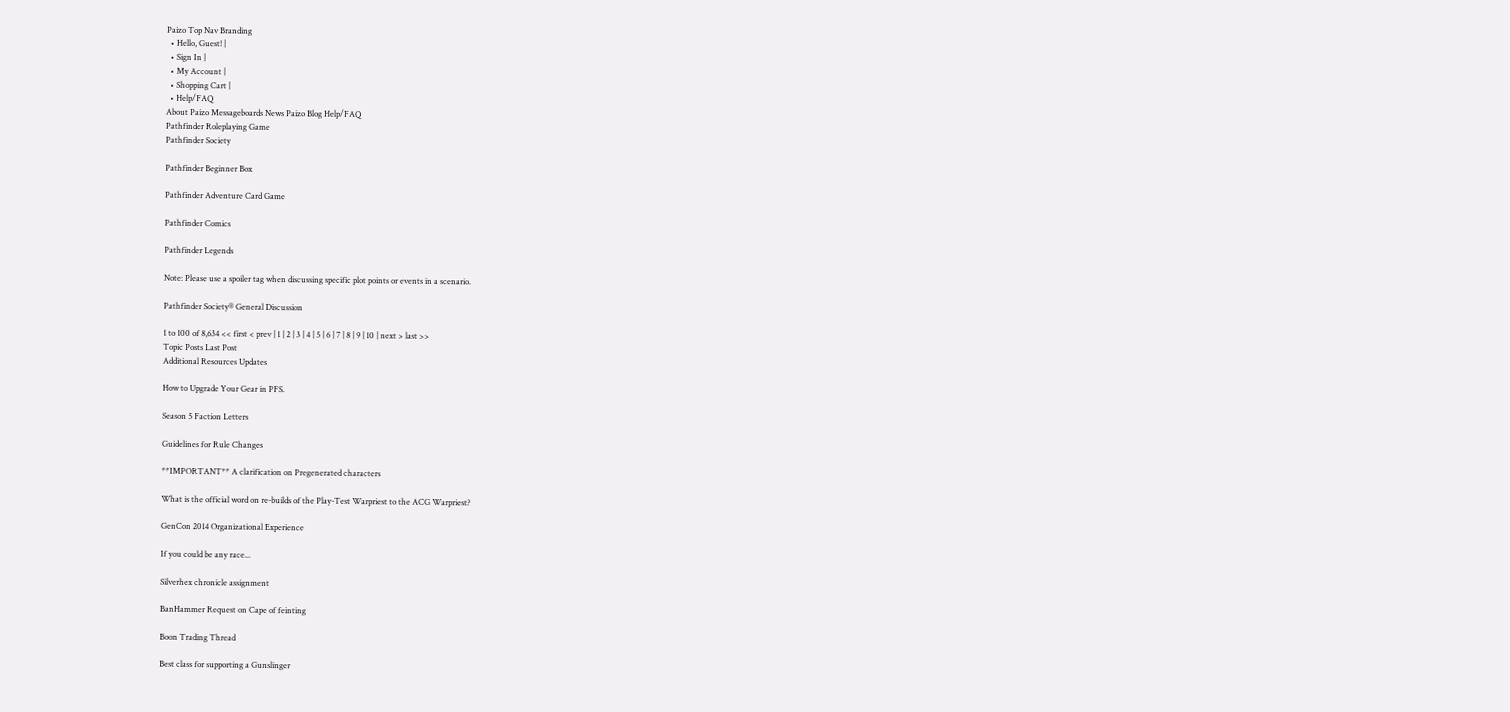Paizo Top Nav Branding
  • Hello, Guest! |
  • Sign In |
  • My Account |
  • Shopping Cart |
  • Help/FAQ
About Paizo Messageboards News Paizo Blog Help/FAQ
Pathfinder Roleplaying Game
Pathfinder Society

Pathfinder Beginner Box

Pathfinder Adventure Card Game

Pathfinder Comics

Pathfinder Legends

Note: Please use a spoiler tag when discussing specific plot points or events in a scenario.

Pathfinder Society® General Discussion

1 to 100 of 8,634 << first < prev | 1 | 2 | 3 | 4 | 5 | 6 | 7 | 8 | 9 | 10 | next > last >>
Topic Posts Last Post
Additional Resources Updates

How to Upgrade Your Gear in PFS.

Season 5 Faction Letters

Guidelines for Rule Changes

**IMPORTANT** A clarification on Pregenerated characters

What is the official word on re-builds of the Play-Test Warpriest to the ACG Warpriest?

GenCon 2014 Organizational Experience

If you could be any race...

Silverhex chronicle assignment

BanHammer Request on Cape of feinting

Boon Trading Thread

Best class for supporting a Gunslinger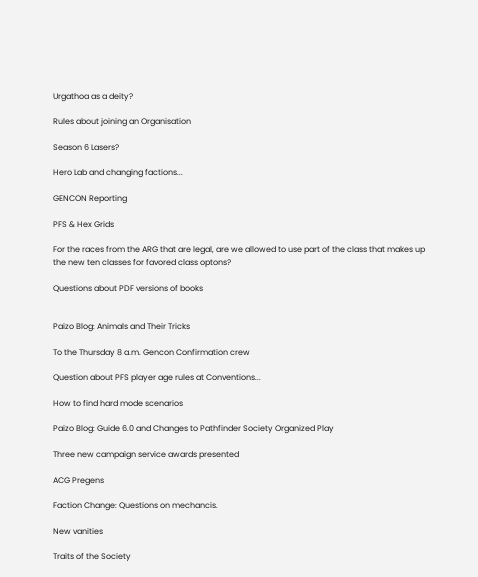Urgathoa as a deity?

Rules about joining an Organisation

Season 6 Lasers?

Hero Lab and changing factions...

GENCON Reporting

PFS & Hex Grids

For the races from the ARG that are legal, are we allowed to use part of the class that makes up the new ten classes for favored class optons?

Questions about PDF versions of books


Paizo Blog: Animals and Their Tricks

To the Thursday 8 a.m. Gencon Confirmation crew

Question about PFS player age rules at Conventions...

How to find hard mode scenarios

Paizo Blog: Guide 6.0 and Changes to Pathfinder Society Organized Play

Three new campaign service awards presented

ACG Pregens

Faction Change: Questions on mechancis.

New vanities

Traits of the Society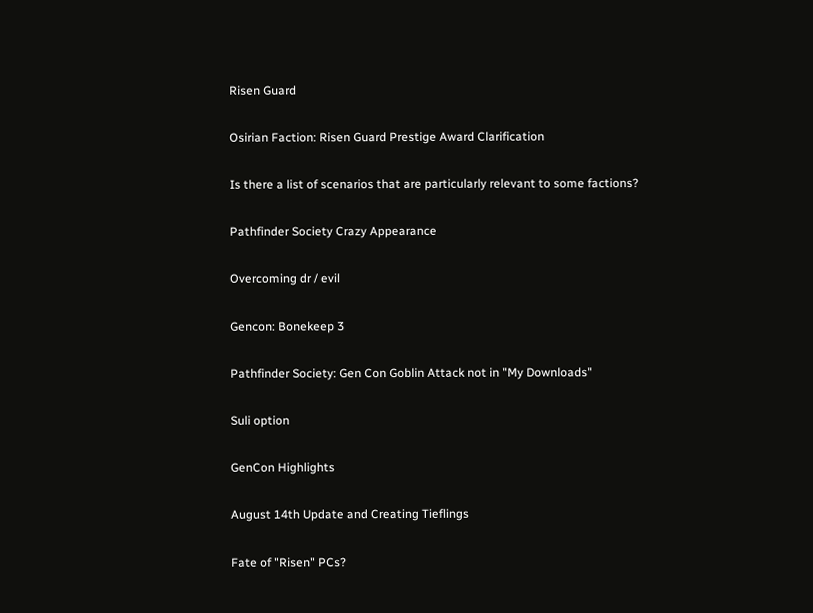Risen Guard

Osirian Faction: Risen Guard Prestige Award Clarification

Is there a list of scenarios that are particularly relevant to some factions?

Pathfinder Society Crazy Appearance

Overcoming dr / evil

Gencon: Bonekeep 3

Pathfinder Society: Gen Con Goblin Attack not in "My Downloads"

Suli option

GenCon Highlights

August 14th Update and Creating Tieflings

Fate of "Risen" PCs?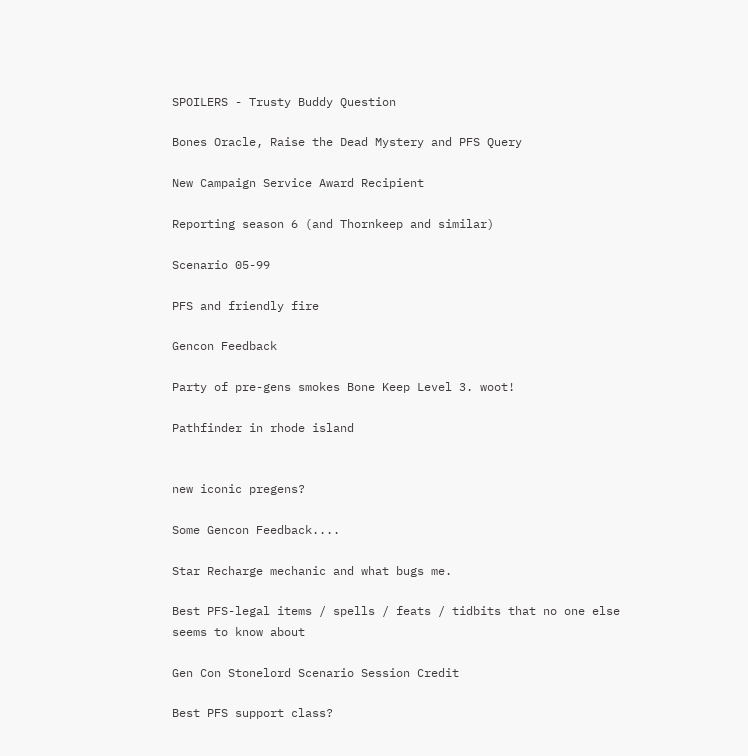SPOILERS - Trusty Buddy Question

Bones Oracle, Raise the Dead Mystery and PFS Query

New Campaign Service Award Recipient

Reporting season 6 (and Thornkeep and similar)

Scenario 05-99

PFS and friendly fire

Gencon Feedback

Party of pre-gens smokes Bone Keep Level 3. woot!

Pathfinder in rhode island


new iconic pregens?

Some Gencon Feedback....

Star Recharge mechanic and what bugs me.

Best PFS-legal items / spells / feats / tidbits that no one else seems to know about

Gen Con Stonelord Scenario Session Credit

Best PFS support class?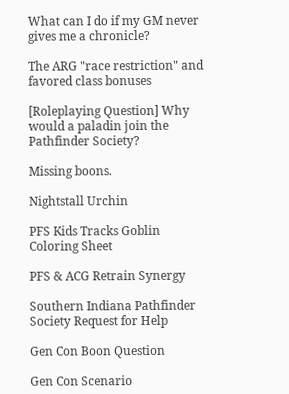What can I do if my GM never gives me a chronicle?

The ARG "race restriction" and favored class bonuses

[Roleplaying Question] Why would a paladin join the Pathfinder Society?

Missing boons.

Nightstall Urchin

PFS Kids Tracks Goblin Coloring Sheet

PFS & ACG Retrain Synergy

Southern Indiana Pathfinder Society Request for Help

Gen Con Boon Question

Gen Con Scenario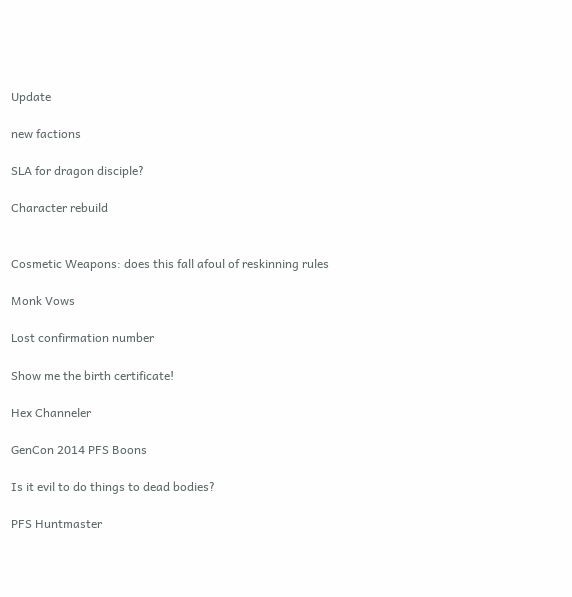Update

new factions

SLA for dragon disciple?

Character rebuild


Cosmetic Weapons: does this fall afoul of reskinning rules

Monk Vows

Lost confirmation number

Show me the birth certificate!

Hex Channeler

GenCon 2014 PFS Boons

Is it evil to do things to dead bodies?

PFS Huntmaster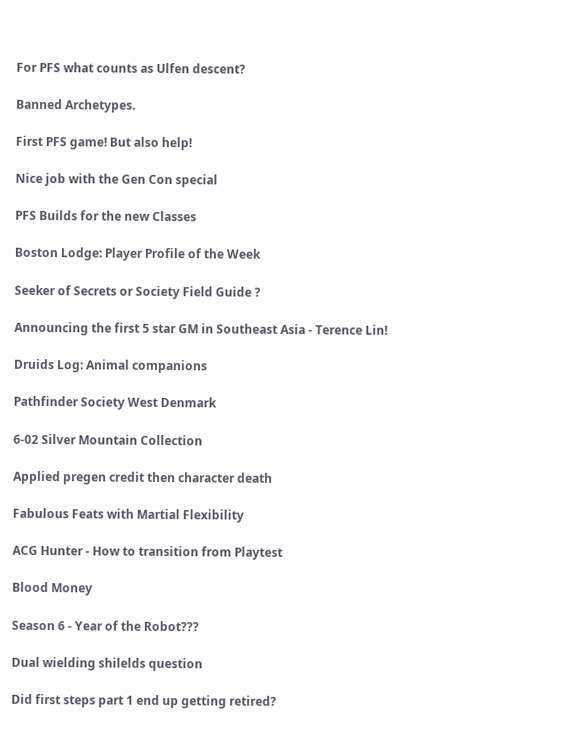For PFS what counts as Ulfen descent?

Banned Archetypes.

First PFS game! But also help!

Nice job with the Gen Con special

PFS Builds for the new Classes

Boston Lodge: Player Profile of the Week

Seeker of Secrets or Society Field Guide ?

Announcing the first 5 star GM in Southeast Asia - Terence Lin!

Druids Log: Animal companions

Pathfinder Society West Denmark

6-02 Silver Mountain Collection

Applied pregen credit then character death

Fabulous Feats with Martial Flexibility

ACG Hunter - How to transition from Playtest

Blood Money

Season 6 - Year of the Robot???

Dual wielding shilelds question

Did first steps part 1 end up getting retired?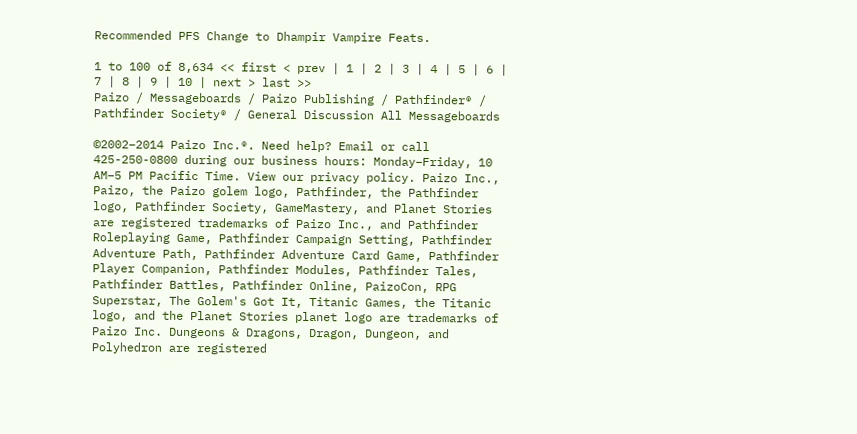Recommended PFS Change to Dhampir Vampire Feats.

1 to 100 of 8,634 << first < prev | 1 | 2 | 3 | 4 | 5 | 6 | 7 | 8 | 9 | 10 | next > last >>
Paizo / Messageboards / Paizo Publishing / Pathfinder® / Pathfinder Society® / General Discussion All Messageboards

©2002–2014 Paizo Inc.®. Need help? Email or call 425-250-0800 during our business hours: Monday–Friday, 10 AM–5 PM Pacific Time. View our privacy policy. Paizo Inc., Paizo, the Paizo golem logo, Pathfinder, the Pathfinder logo, Pathfinder Society, GameMastery, and Planet Stories are registered trademarks of Paizo Inc., and Pathfinder Roleplaying Game, Pathfinder Campaign Setting, Pathfinder Adventure Path, Pathfinder Adventure Card Game, Pathfinder Player Companion, Pathfinder Modules, Pathfinder Tales, Pathfinder Battles, Pathfinder Online, PaizoCon, RPG Superstar, The Golem's Got It, Titanic Games, the Titanic logo, and the Planet Stories planet logo are trademarks of Paizo Inc. Dungeons & Dragons, Dragon, Dungeon, and Polyhedron are registered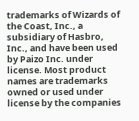trademarks of Wizards of the Coast, Inc., a subsidiary of Hasbro, Inc., and have been used by Paizo Inc. under license. Most product names are trademarks owned or used under license by the companies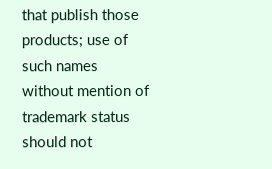that publish those products; use of such names without mention of trademark status should not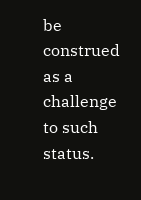be construed as a challenge to such status.